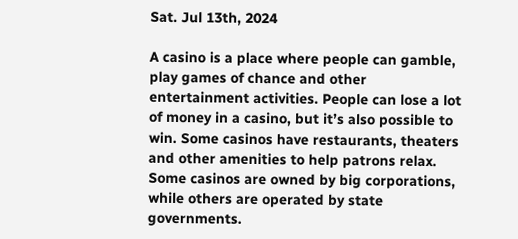Sat. Jul 13th, 2024

A casino is a place where people can gamble, play games of chance and other entertainment activities. People can lose a lot of money in a casino, but it’s also possible to win. Some casinos have restaurants, theaters and other amenities to help patrons relax. Some casinos are owned by big corporations, while others are operated by state governments.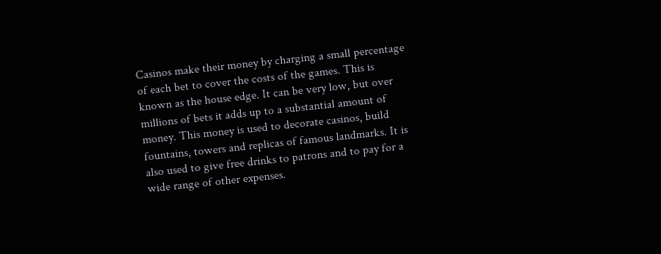Casinos make their money by charging a small percentage of each bet to cover the costs of the games. This is known as the house edge. It can be very low, but over millions of bets it adds up to a substantial amount of money. This money is used to decorate casinos, build fountains, towers and replicas of famous landmarks. It is also used to give free drinks to patrons and to pay for a wide range of other expenses.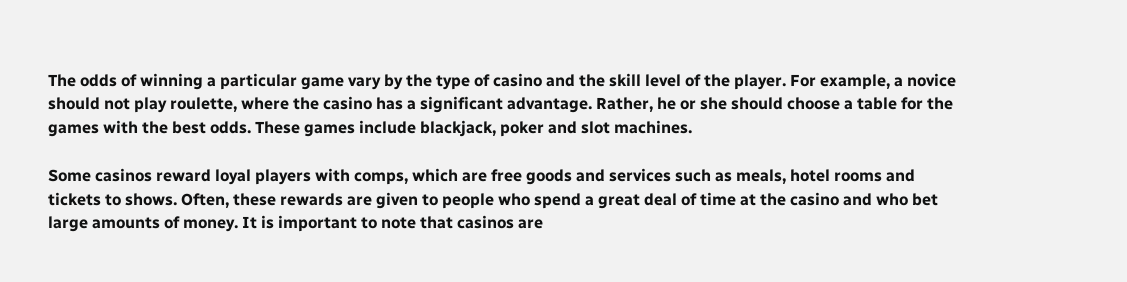The odds of winning a particular game vary by the type of casino and the skill level of the player. For example, a novice should not play roulette, where the casino has a significant advantage. Rather, he or she should choose a table for the games with the best odds. These games include blackjack, poker and slot machines.

Some casinos reward loyal players with comps, which are free goods and services such as meals, hotel rooms and tickets to shows. Often, these rewards are given to people who spend a great deal of time at the casino and who bet large amounts of money. It is important to note that casinos are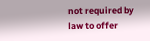not required by law to offer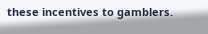these incentives to gamblers.